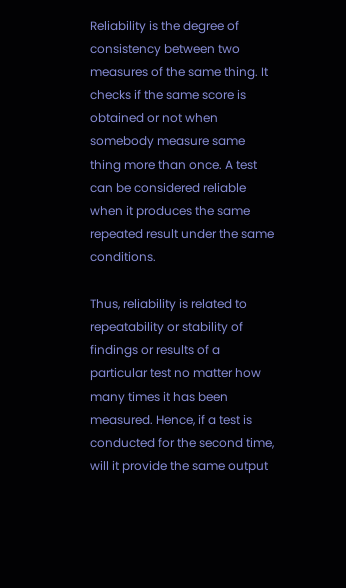Reliability is the degree of consistency between two measures of the same thing. It checks if the same score is obtained or not when somebody measure same thing more than once. A test can be considered reliable when it produces the same repeated result under the same conditions.

Thus, reliability is related to repeatability or stability of findings or results of a particular test no matter how many times it has been measured. Hence, if a test is conducted for the second time, will it provide the same output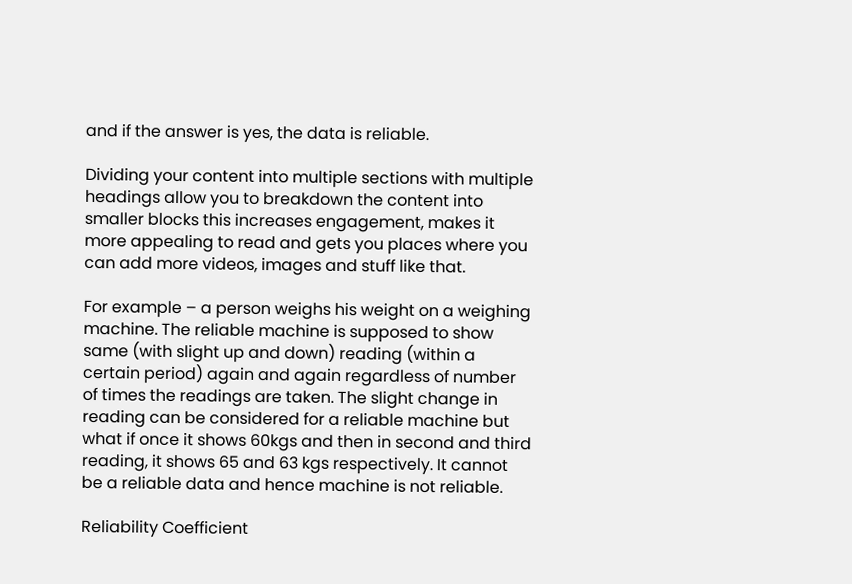and if the answer is yes, the data is reliable.

Dividing your content into multiple sections with multiple headings allow you to breakdown the content into smaller blocks this increases engagement, makes it more appealing to read and gets you places where you can add more videos, images and stuff like that.

For example – a person weighs his weight on a weighing machine. The reliable machine is supposed to show same (with slight up and down) reading (within a certain period) again and again regardless of number of times the readings are taken. The slight change in reading can be considered for a reliable machine but what if once it shows 60kgs and then in second and third reading, it shows 65 and 63 kgs respectively. It cannot be a reliable data and hence machine is not reliable.

Reliability Coefficient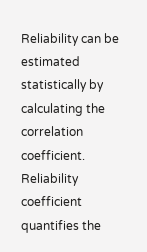Reliability can be estimated statistically by calculating the correlation coefficient. Reliability coefficient quantifies the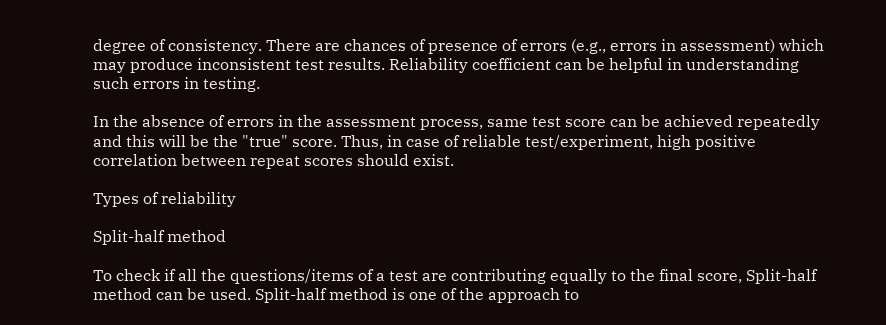degree of consistency. There are chances of presence of errors (e.g., errors in assessment) which may produce inconsistent test results. Reliability coefficient can be helpful in understanding such errors in testing.

In the absence of errors in the assessment process, same test score can be achieved repeatedly and this will be the "true" score. Thus, in case of reliable test/experiment, high positive correlation between repeat scores should exist.

Types of reliability

Split-half method

To check if all the questions/items of a test are contributing equally to the final score, Split-half method can be used. Split-half method is one of the approach to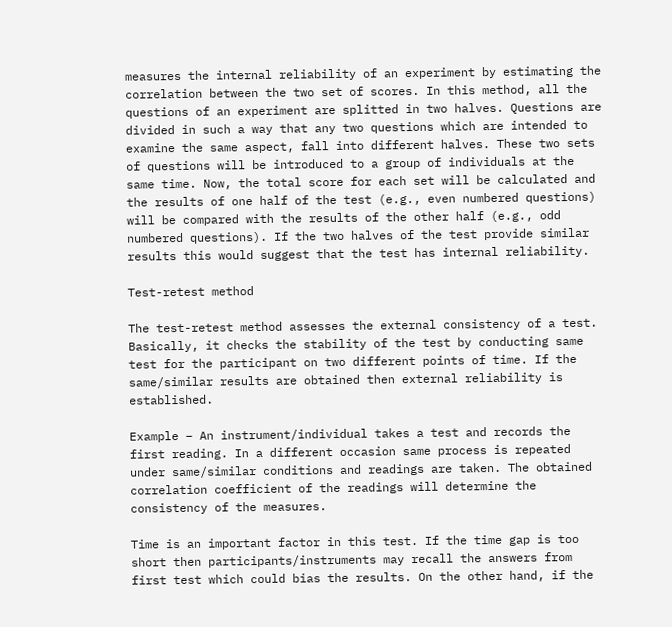measures the internal reliability of an experiment by estimating the correlation between the two set of scores. In this method, all the questions of an experiment are splitted in two halves. Questions are divided in such a way that any two questions which are intended to examine the same aspect, fall into different halves. These two sets of questions will be introduced to a group of individuals at the same time. Now, the total score for each set will be calculated and the results of one half of the test (e.g., even numbered questions) will be compared with the results of the other half (e.g., odd numbered questions). If the two halves of the test provide similar results this would suggest that the test has internal reliability.

Test-retest method

The test-retest method assesses the external consistency of a test. Basically, it checks the stability of the test by conducting same test for the participant on two different points of time. If the same/similar results are obtained then external reliability is established.

Example – An instrument/individual takes a test and records the first reading. In a different occasion same process is repeated under same/similar conditions and readings are taken. The obtained correlation coefficient of the readings will determine the consistency of the measures.

Time is an important factor in this test. If the time gap is too short then participants/instruments may recall the answers from first test which could bias the results. On the other hand, if the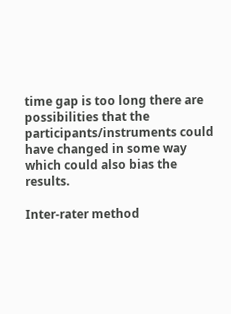time gap is too long there are possibilities that the participants/instruments could have changed in some way which could also bias the results.

Inter-rater method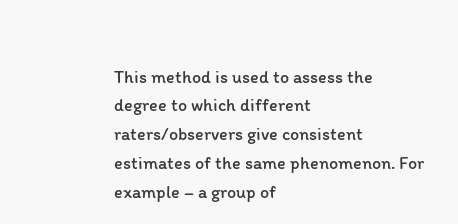This method is used to assess the degree to which different raters/observers give consistent estimates of the same phenomenon. For example – a group of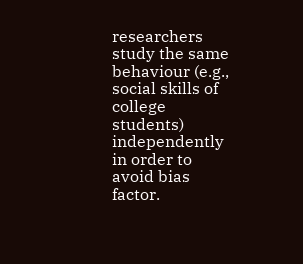researchers study the same behaviour (e.g., social skills of college students) independently in order to avoid bias factor.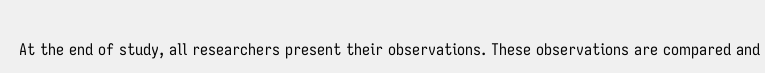At the end of study, all researchers present their observations. These observations are compared and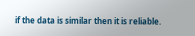if the data is similar then it is reliable.